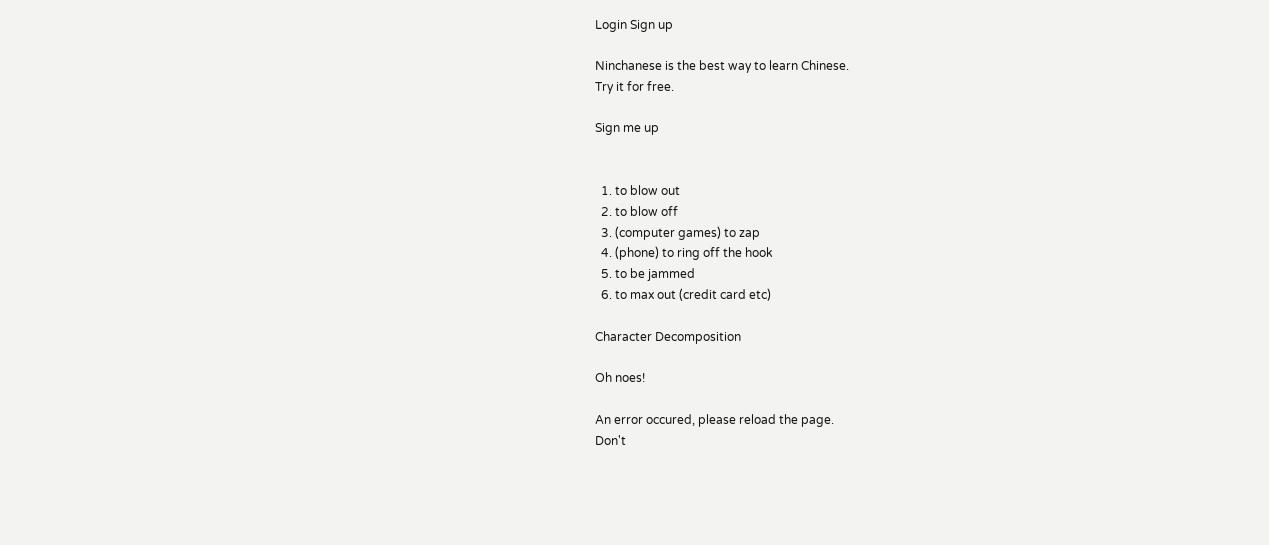Login Sign up

Ninchanese is the best way to learn Chinese.
Try it for free.

Sign me up


  1. to blow out
  2. to blow off
  3. (computer games) to zap
  4. (phone) to ring off the hook
  5. to be jammed
  6. to max out (credit card etc)

Character Decomposition

Oh noes!

An error occured, please reload the page.
Don't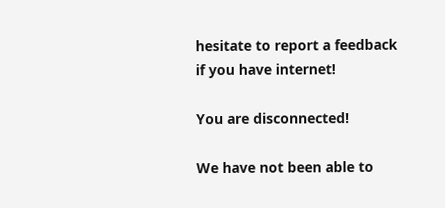hesitate to report a feedback if you have internet!

You are disconnected!

We have not been able to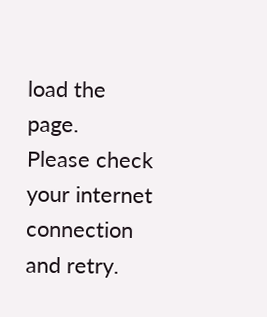load the page.
Please check your internet connection and retry.